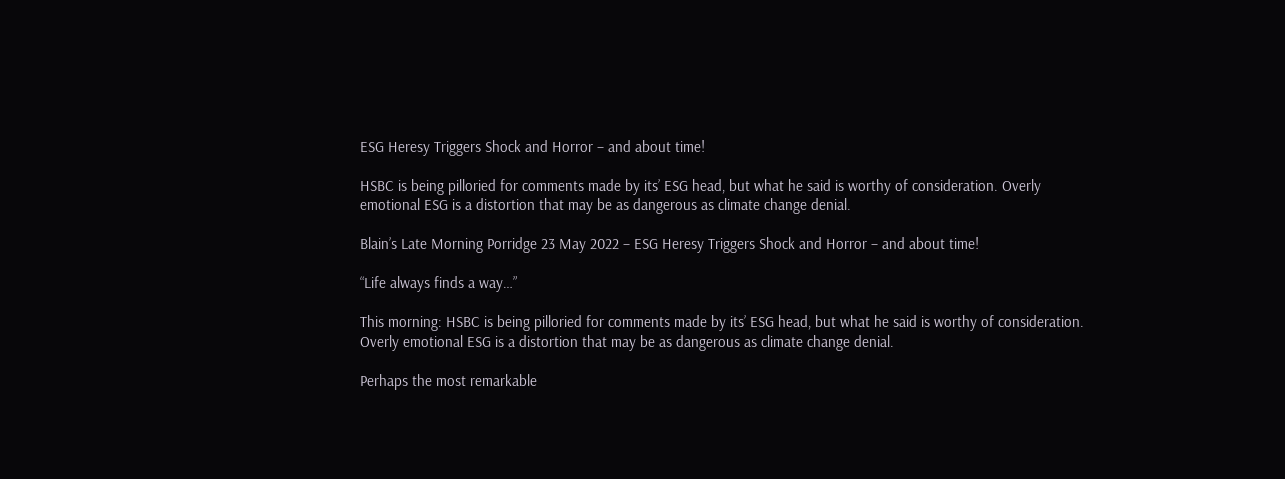ESG Heresy Triggers Shock and Horror – and about time!

HSBC is being pilloried for comments made by its’ ESG head, but what he said is worthy of consideration. Overly emotional ESG is a distortion that may be as dangerous as climate change denial.

Blain’s Late Morning Porridge 23 May 2022 – ESG Heresy Triggers Shock and Horror – and about time!

“Life always finds a way…”

This morning: HSBC is being pilloried for comments made by its’ ESG head, but what he said is worthy of consideration. Overly emotional ESG is a distortion that may be as dangerous as climate change denial.

Perhaps the most remarkable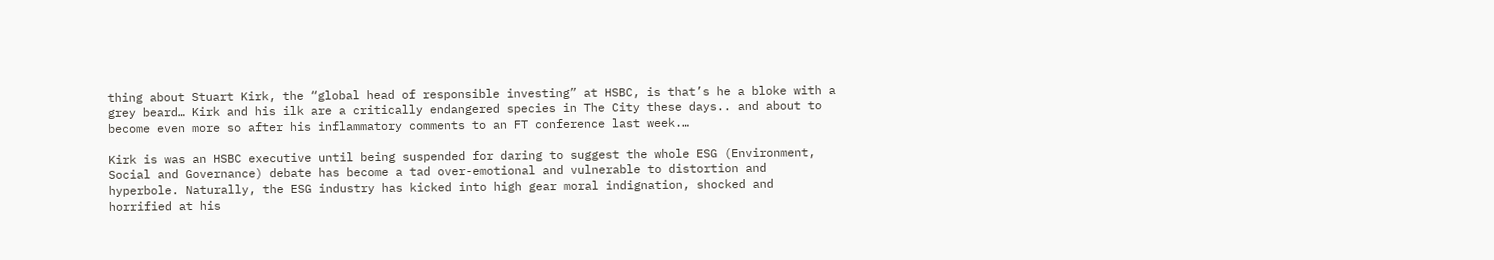thing about Stuart Kirk, the “global head of responsible investing” at HSBC, is that’s he a bloke with a grey beard… Kirk and his ilk are a critically endangered species in The City these days.. and about to become even more so after his inflammatory comments to an FT conference last week.…

Kirk is was an HSBC executive until being suspended for daring to suggest the whole ESG (Environment, Social and Governance) debate has become a tad over-emotional and vulnerable to distortion and hyperbole. Naturally, the ESG industry has kicked into high gear moral indignation, shocked and horrified at his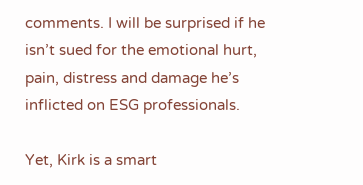comments. I will be surprised if he isn’t sued for the emotional hurt, pain, distress and damage he’s inflicted on ESG professionals.

Yet, Kirk is a smart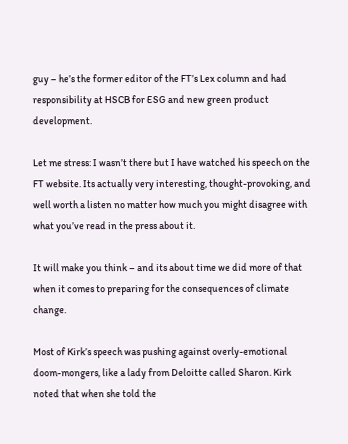guy – he’s the former editor of the FT’s Lex column and had responsibility at HSCB for ESG and new green product development.

Let me stress: I wasn’t there but I have watched his speech on the FT website. Its actually very interesting, thought-provoking, and well worth a listen no matter how much you might disagree with what you’ve read in the press about it.

It will make you think – and its about time we did more of that when it comes to preparing for the consequences of climate change.

Most of Kirk’s speech was pushing against overly-emotional doom-mongers, like a lady from Deloitte called Sharon. Kirk noted that when she told the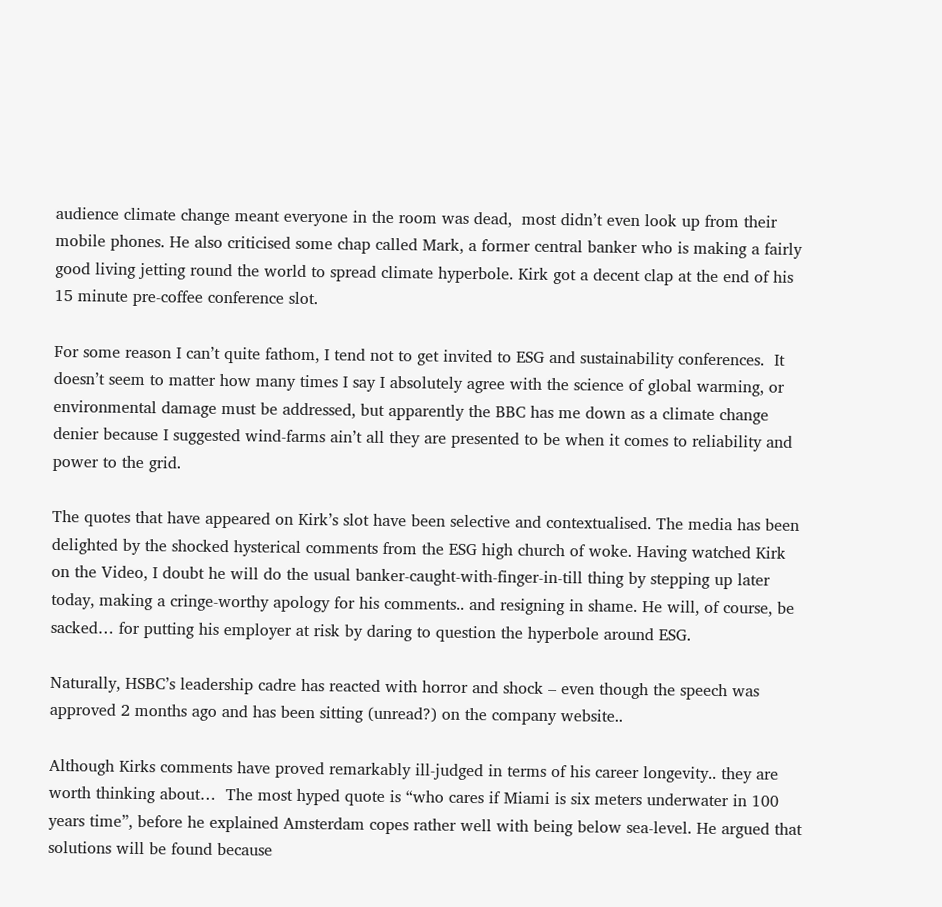audience climate change meant everyone in the room was dead,  most didn’t even look up from their mobile phones. He also criticised some chap called Mark, a former central banker who is making a fairly good living jetting round the world to spread climate hyperbole. Kirk got a decent clap at the end of his 15 minute pre-coffee conference slot.

For some reason I can’t quite fathom, I tend not to get invited to ESG and sustainability conferences.  It doesn’t seem to matter how many times I say I absolutely agree with the science of global warming, or environmental damage must be addressed, but apparently the BBC has me down as a climate change denier because I suggested wind-farms ain’t all they are presented to be when it comes to reliability and power to the grid.

The quotes that have appeared on Kirk’s slot have been selective and contextualised. The media has been delighted by the shocked hysterical comments from the ESG high church of woke. Having watched Kirk on the Video, I doubt he will do the usual banker-caught-with-finger-in-till thing by stepping up later today, making a cringe-worthy apology for his comments.. and resigning in shame. He will, of course, be sacked… for putting his employer at risk by daring to question the hyperbole around ESG.

Naturally, HSBC’s leadership cadre has reacted with horror and shock – even though the speech was approved 2 months ago and has been sitting (unread?) on the company website..

Although Kirks comments have proved remarkably ill-judged in terms of his career longevity.. they are worth thinking about…  The most hyped quote is “who cares if Miami is six meters underwater in 100 years time”, before he explained Amsterdam copes rather well with being below sea-level. He argued that solutions will be found because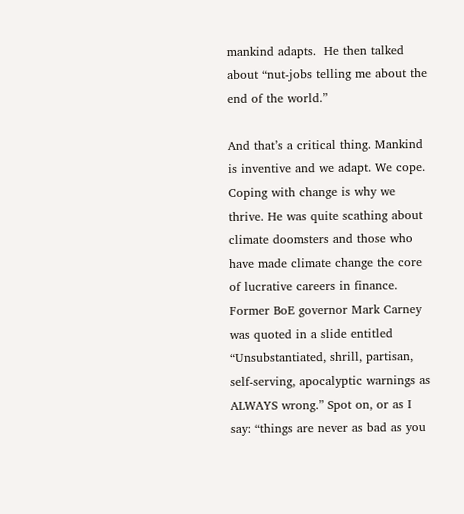mankind adapts.  He then talked about “nut-jobs telling me about the end of the world.”

And that’s a critical thing. Mankind is inventive and we adapt. We cope. Coping with change is why we thrive. He was quite scathing about climate doomsters and those who have made climate change the core of lucrative careers in finance. Former BoE governor Mark Carney was quoted in a slide entitled “Unsubstantiated, shrill, partisan, self-serving, apocalyptic warnings as ALWAYS wrong.” Spot on, or as I say: “things are never as bad as you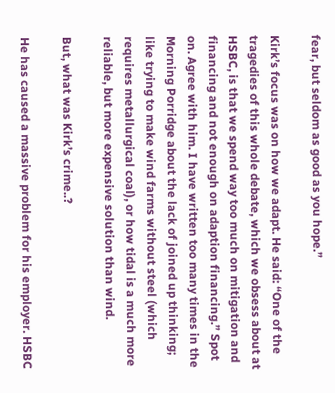fear, but seldom as good as you hope.”

Kirk’s focus was on how we adapt. He said: “One of the tragedies of this whole debate, which we obsess about at HSBC, is that we spend way too much on mitigation and financing and not enough on adaption financing.” Spot on. Agree with him. I have written too many times in the Morning Porridge about the lack of joined up thinking; like trying to make wind farms without steel (which requires metallurgical coal), or how tidal is a much more reliable, but more expensive solution than wind.

But, what was Kirk’s crime..?

He has caused a massive problem for his employer. HSBC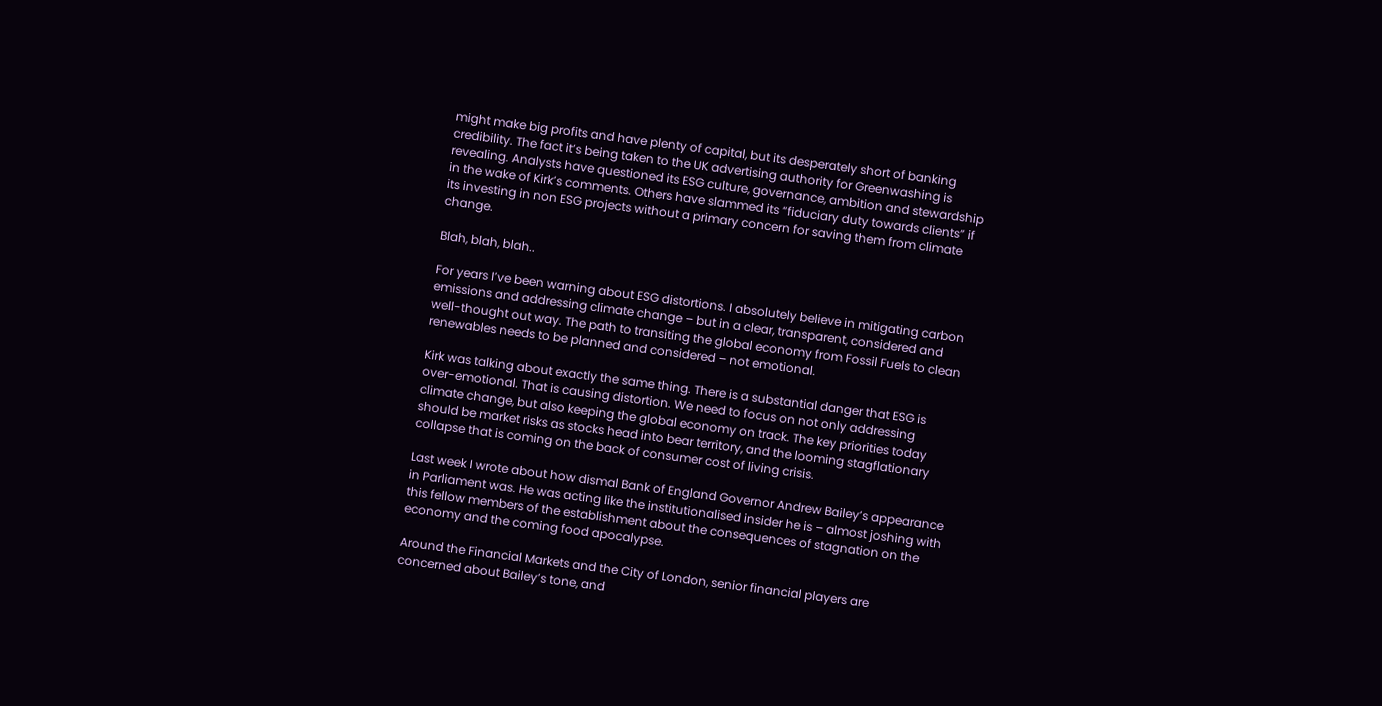might make big profits and have plenty of capital, but its desperately short of banking credibility. The fact it’s being taken to the UK advertising authority for Greenwashing is revealing. Analysts have questioned its ESG culture, governance, ambition and stewardship in the wake of Kirk’s comments. Others have slammed its “fiduciary duty towards clients” if its investing in non ESG projects without a primary concern for saving them from climate change.

Blah, blah, blah..

For years I’ve been warning about ESG distortions. I absolutely believe in mitigating carbon emissions and addressing climate change – but in a clear, transparent, considered and well-thought out way. The path to transiting the global economy from Fossil Fuels to clean renewables needs to be planned and considered – not emotional.

Kirk was talking about exactly the same thing. There is a substantial danger that ESG is over-emotional. That is causing distortion. We need to focus on not only addressing climate change, but also keeping the global economy on track. The key priorities today should be market risks as stocks head into bear territory, and the looming stagflationary collapse that is coming on the back of consumer cost of living crisis.

Last week I wrote about how dismal Bank of England Governor Andrew Bailey’s appearance in Parliament was. He was acting like the institutionalised insider he is – almost joshing with this fellow members of the establishment about the consequences of stagnation on the economy and the coming food apocalypse.

Around the Financial Markets and the City of London, senior financial players are concerned about Bailey’s tone, and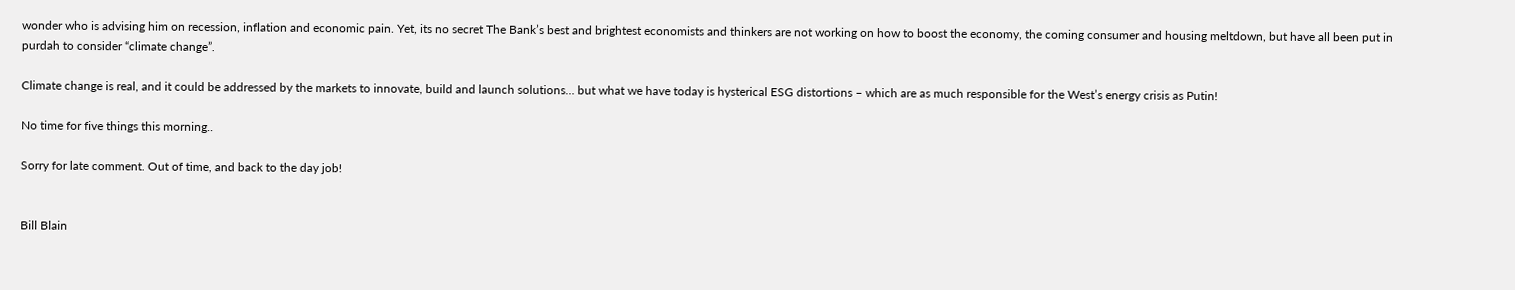wonder who is advising him on recession, inflation and economic pain. Yet, its no secret The Bank’s best and brightest economists and thinkers are not working on how to boost the economy, the coming consumer and housing meltdown, but have all been put in purdah to consider “climate change”.

Climate change is real, and it could be addressed by the markets to innovate, build and launch solutions… but what we have today is hysterical ESG distortions – which are as much responsible for the West’s energy crisis as Putin!

No time for five things this morning..

Sorry for late comment. Out of time, and back to the day job!


Bill Blain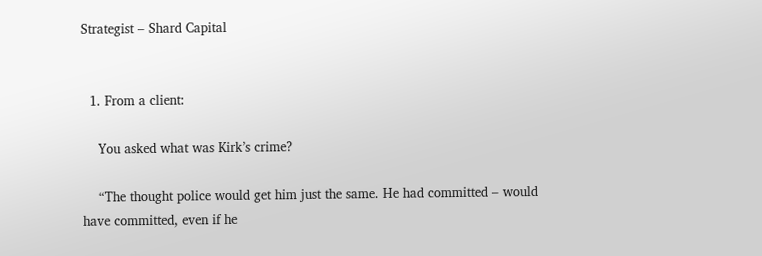Strategist – Shard Capital


  1. From a client:

    You asked what was Kirk’s crime?

    “The thought police would get him just the same. He had committed – would have committed, even if he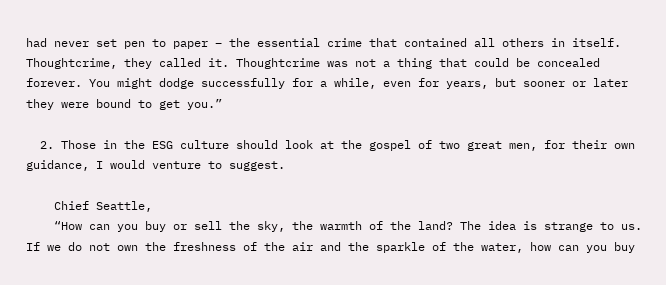had never set pen to paper – the essential crime that contained all others in itself. Thoughtcrime, they called it. Thoughtcrime was not a thing that could be concealed forever. You might dodge successfully for a while, even for years, but sooner or later they were bound to get you.”

  2. Those in the ESG culture should look at the gospel of two great men, for their own guidance, I would venture to suggest.

    Chief Seattle,
    “How can you buy or sell the sky, the warmth of the land? The idea is strange to us. If we do not own the freshness of the air and the sparkle of the water, how can you buy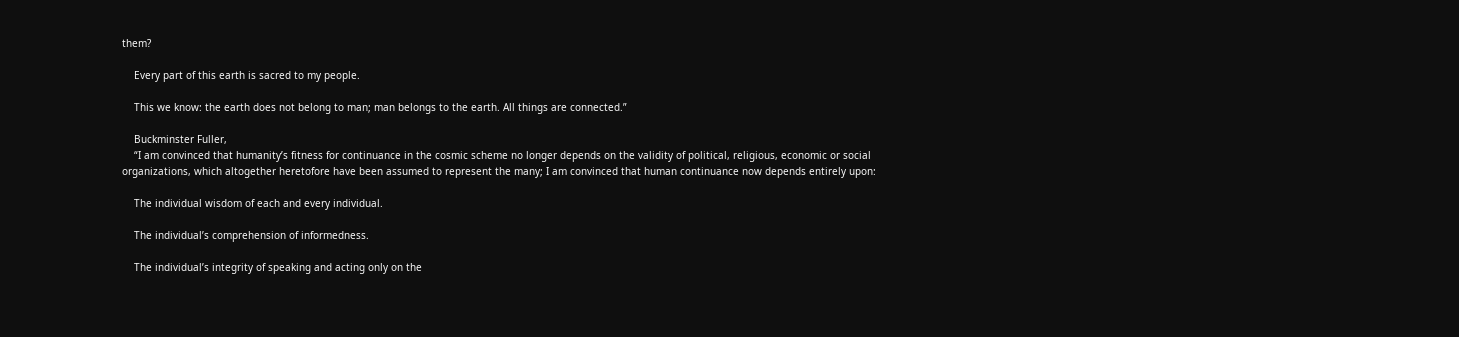them?

    Every part of this earth is sacred to my people.

    This we know: the earth does not belong to man; man belongs to the earth. All things are connected.”

    Buckminster Fuller,
    “I am convinced that humanity’s fitness for continuance in the cosmic scheme no longer depends on the validity of political, religious, economic or social organizations, which altogether heretofore have been assumed to represent the many; I am convinced that human continuance now depends entirely upon:

    The individual wisdom of each and every individual.

    The individual’s comprehension of informedness.

    The individual’s integrity of speaking and acting only on the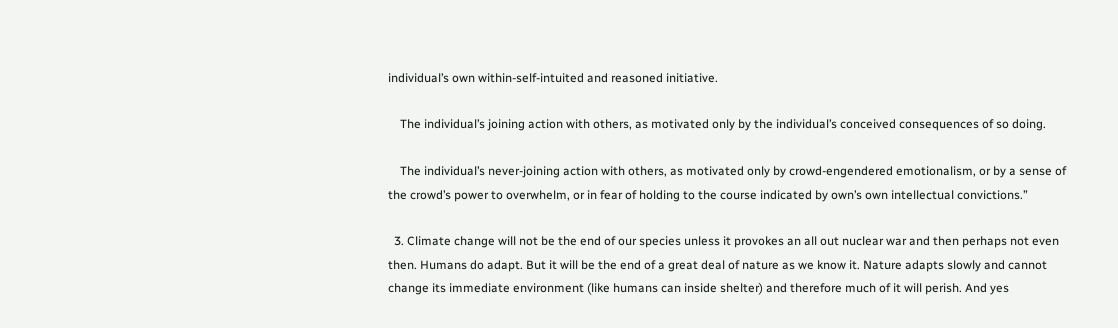individual’s own within-self-intuited and reasoned initiative.

    The individual’s joining action with others, as motivated only by the individual’s conceived consequences of so doing.

    The individual’s never-joining action with others, as motivated only by crowd-engendered emotionalism, or by a sense of the crowd’s power to overwhelm, or in fear of holding to the course indicated by own’s own intellectual convictions.”

  3. Climate change will not be the end of our species unless it provokes an all out nuclear war and then perhaps not even then. Humans do adapt. But it will be the end of a great deal of nature as we know it. Nature adapts slowly and cannot change its immediate environment (like humans can inside shelter) and therefore much of it will perish. And yes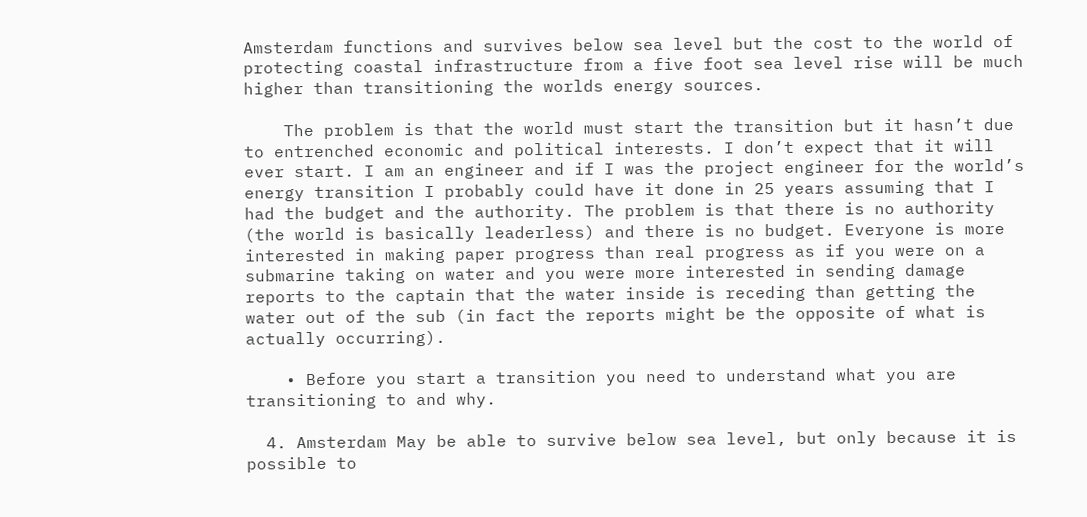Amsterdam functions and survives below sea level but the cost to the world of protecting coastal infrastructure from a five foot sea level rise will be much higher than transitioning the worlds energy sources.

    The problem is that the world must start the transition but it hasn’t due to entrenched economic and political interests. I don’t expect that it will ever start. I am an engineer and if I was the project engineer for the world’s energy transition I probably could have it done in 25 years assuming that I had the budget and the authority. The problem is that there is no authority (the world is basically leaderless) and there is no budget. Everyone is more interested in making paper progress than real progress as if you were on a submarine taking on water and you were more interested in sending damage reports to the captain that the water inside is receding than getting the water out of the sub (in fact the reports might be the opposite of what is actually occurring).

    • Before you start a transition you need to understand what you are transitioning to and why.

  4. Amsterdam May be able to survive below sea level, but only because it is possible to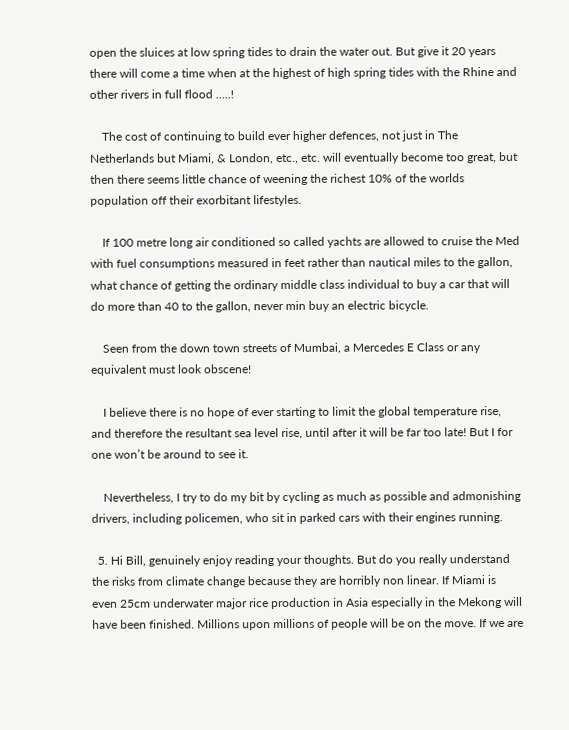open the sluices at low spring tides to drain the water out. But give it 20 years there will come a time when at the highest of high spring tides with the Rhine and other rivers in full flood …..!

    The cost of continuing to build ever higher defences, not just in The Netherlands but Miami, & London, etc., etc. will eventually become too great, but then there seems little chance of weening the richest 10% of the worlds population off their exorbitant lifestyles.

    If 100 metre long air conditioned so called yachts are allowed to cruise the Med with fuel consumptions measured in feet rather than nautical miles to the gallon, what chance of getting the ordinary middle class individual to buy a car that will do more than 40 to the gallon, never min buy an electric bicycle.

    Seen from the down town streets of Mumbai, a Mercedes E Class or any equivalent must look obscene!

    I believe there is no hope of ever starting to limit the global temperature rise, and therefore the resultant sea level rise, until after it will be far too late! But I for one won’t be around to see it.

    Nevertheless, I try to do my bit by cycling as much as possible and admonishing drivers, including policemen, who sit in parked cars with their engines running.

  5. Hi Bill, genuinely enjoy reading your thoughts. But do you really understand the risks from climate change because they are horribly non linear. If Miami is even 25cm underwater major rice production in Asia especially in the Mekong will have been finished. Millions upon millions of people will be on the move. If we are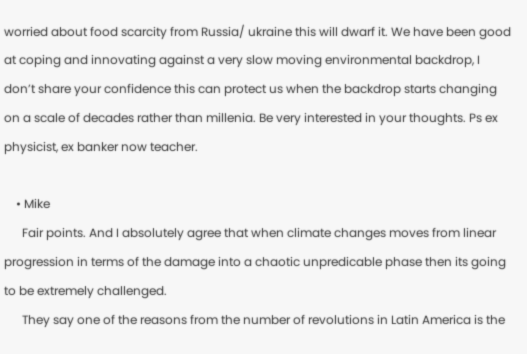worried about food scarcity from Russia/ ukraine this will dwarf it. We have been good at coping and innovating against a very slow moving environmental backdrop, I don’t share your confidence this can protect us when the backdrop starts changing on a scale of decades rather than millenia. Be very interested in your thoughts. Ps ex physicist, ex banker now teacher.

    • Mike
      Fair points. And I absolutely agree that when climate changes moves from linear progression in terms of the damage into a chaotic unpredicable phase then its going to be extremely challenged.
      They say one of the reasons from the number of revolutions in Latin America is the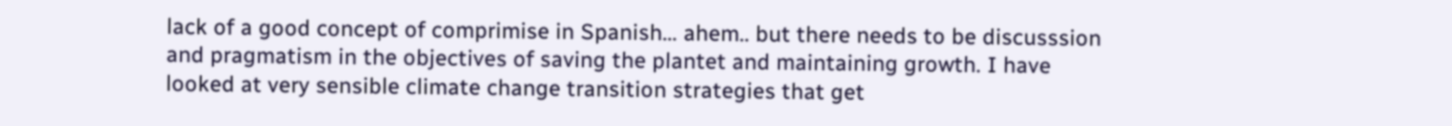lack of a good concept of comprimise in Spanish… ahem.. but there needs to be discusssion and pragmatism in the objectives of saving the plantet and maintaining growth. I have looked at very sensible climate change transition strategies that get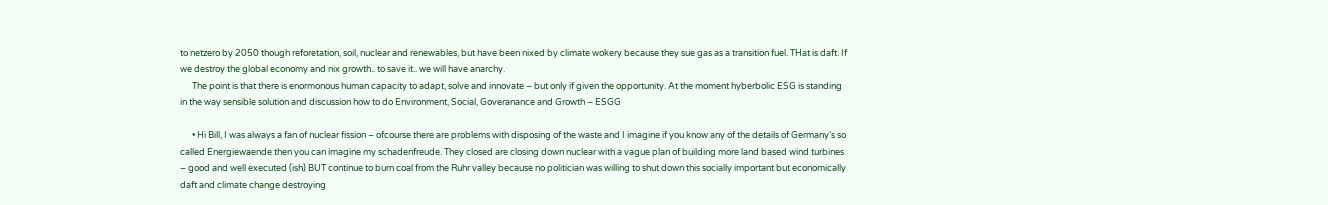to netzero by 2050 though reforetation, soil, nuclear and renewables, but have been nixed by climate wokery because they sue gas as a transition fuel. THat is daft. If we destroy the global economy and nix growth.. to save it.. we will have anarchy.
      The point is that there is enormonous human capacity to adapt, solve and innovate – but only if given the opportunity. At the moment hyberbolic ESG is standing in the way sensible solution and discussion how to do Environment, Social, Goveranance and Growth – ESGG

      • Hi Bill, I was always a fan of nuclear fission – ofcourse there are problems with disposing of the waste and I imagine if you know any of the details of Germany’s so called Energiewaende then you can imagine my schadenfreude. They closed are closing down nuclear with a vague plan of building more land based wind turbines – good and well executed (ish) BUT continue to burn coal from the Ruhr valley because no politician was willing to shut down this socially important but economically daft and climate change destroying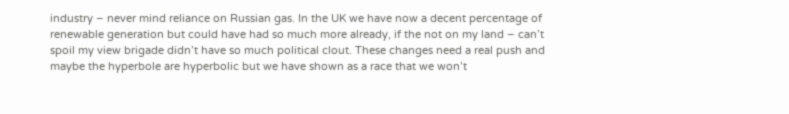industry – never mind reliance on Russian gas. In the UK we have now a decent percentage of renewable generation but could have had so much more already, if the not on my land – can’t spoil my view brigade didn’t have so much political clout. These changes need a real push and maybe the hyperbole are hyperbolic but we have shown as a race that we won’t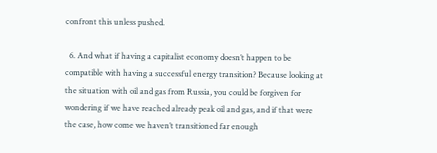confront this unless pushed.

  6. And what if having a capitalist economy doesn’t happen to be compatible with having a successful energy transition? Because looking at the situation with oil and gas from Russia, you could be forgiven for wondering if we have reached already peak oil and gas, and if that were the case, how come we haven’t transitioned far enough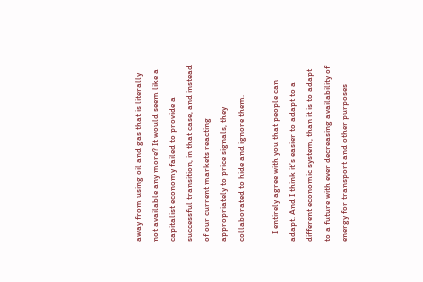away from using oil and gas that is literally not available any more? It would seem like a capitalist economy failed to provide a successful transition, in that case, and instead of our current markets reacting appropriately to price signals, they collaborated to hide and ignore them.

    I entirely agree with you that people can adapt. And I think it’s easier to adapt to a different economic system, than it is to adapt to a future with ever decreasing availability of energy for transport and other purposes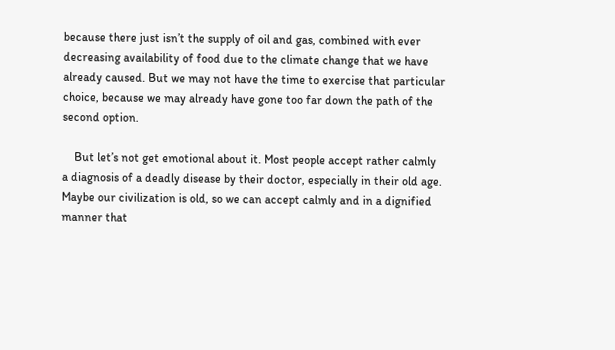because there just isn’t the supply of oil and gas, combined with ever decreasing availability of food due to the climate change that we have already caused. But we may not have the time to exercise that particular choice, because we may already have gone too far down the path of the second option.

    But let’s not get emotional about it. Most people accept rather calmly a diagnosis of a deadly disease by their doctor, especially in their old age. Maybe our civilization is old, so we can accept calmly and in a dignified manner that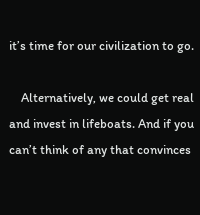it’s time for our civilization to go.

    Alternatively, we could get real and invest in lifeboats. And if you can’t think of any that convinces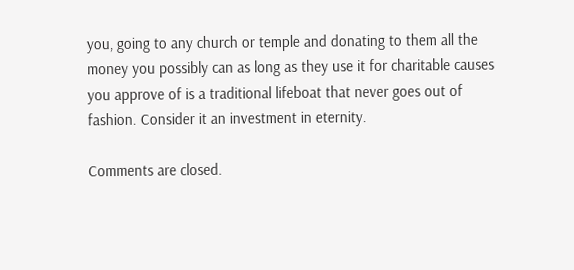you, going to any church or temple and donating to them all the money you possibly can as long as they use it for charitable causes you approve of is a traditional lifeboat that never goes out of fashion. Consider it an investment in eternity.

Comments are closed.